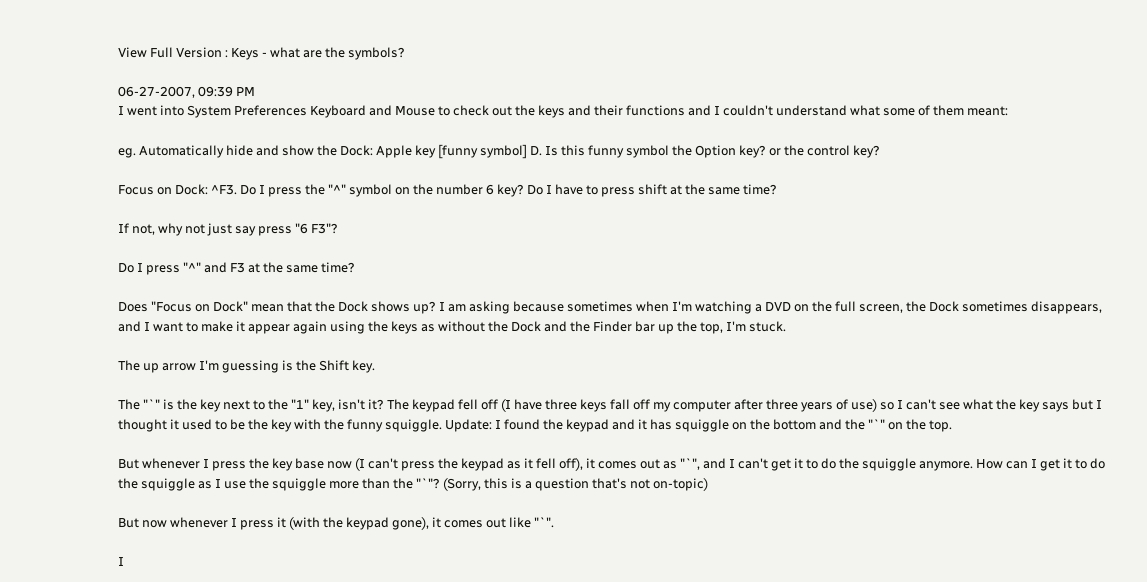View Full Version : Keys - what are the symbols?

06-27-2007, 09:39 PM
I went into System Preferences Keyboard and Mouse to check out the keys and their functions and I couldn't understand what some of them meant:

eg. Automatically hide and show the Dock: Apple key [funny symbol] D. Is this funny symbol the Option key? or the control key?

Focus on Dock: ^F3. Do I press the "^" symbol on the number 6 key? Do I have to press shift at the same time?

If not, why not just say press "6 F3"?

Do I press "^" and F3 at the same time?

Does "Focus on Dock" mean that the Dock shows up? I am asking because sometimes when I'm watching a DVD on the full screen, the Dock sometimes disappears, and I want to make it appear again using the keys as without the Dock and the Finder bar up the top, I'm stuck.

The up arrow I'm guessing is the Shift key.

The "`" is the key next to the "1" key, isn't it? The keypad fell off (I have three keys fall off my computer after three years of use) so I can't see what the key says but I thought it used to be the key with the funny squiggle. Update: I found the keypad and it has squiggle on the bottom and the "`" on the top.

But whenever I press the key base now (I can't press the keypad as it fell off), it comes out as "`", and I can't get it to do the squiggle anymore. How can I get it to do the squiggle as I use the squiggle more than the "`"? (Sorry, this is a question that's not on-topic)

But now whenever I press it (with the keypad gone), it comes out like "`".

I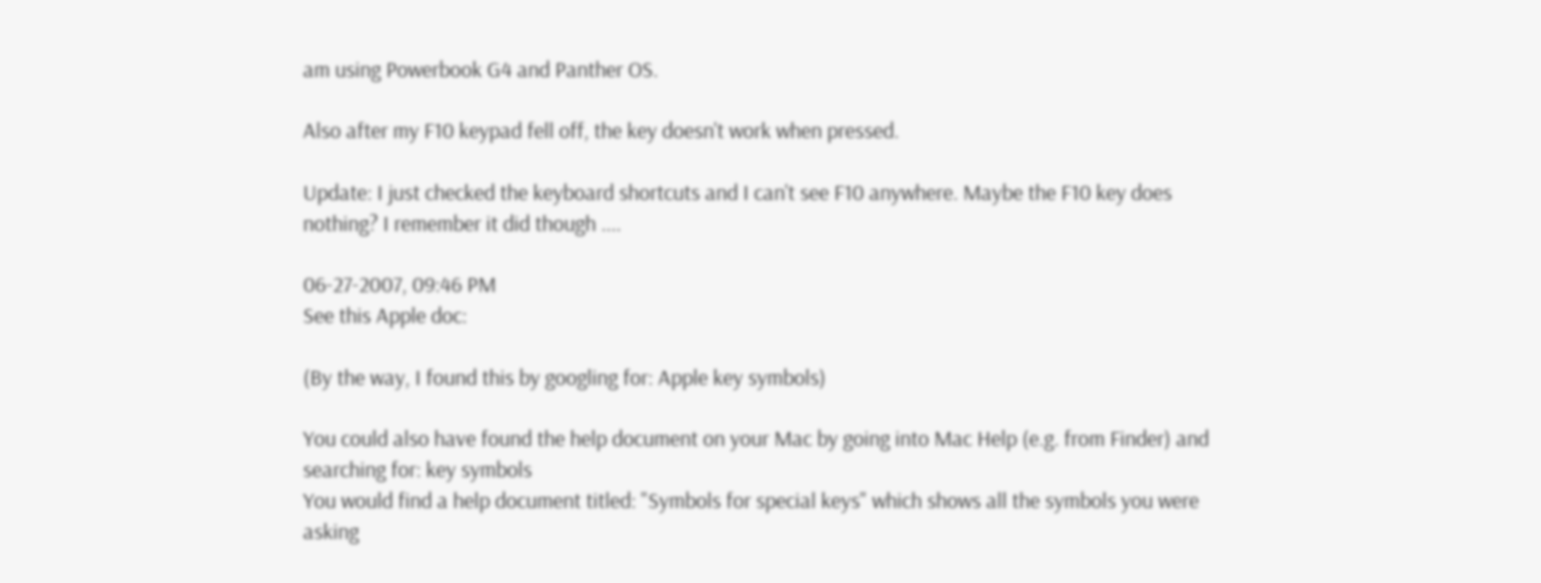am using Powerbook G4 and Panther OS.

Also after my F10 keypad fell off, the key doesn't work when pressed.

Update: I just checked the keyboard shortcuts and I can't see F10 anywhere. Maybe the F10 key does nothing? I remember it did though ....

06-27-2007, 09:46 PM
See this Apple doc:

(By the way, I found this by googling for: Apple key symbols)

You could also have found the help document on your Mac by going into Mac Help (e.g. from Finder) and searching for: key symbols
You would find a help document titled: "Symbols for special keys" which shows all the symbols you were asking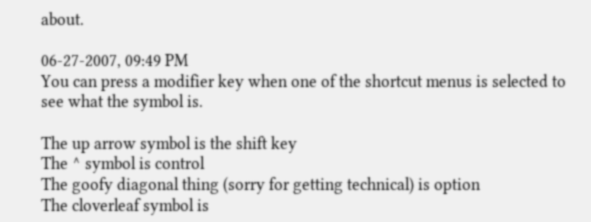about.

06-27-2007, 09:49 PM
You can press a modifier key when one of the shortcut menus is selected to see what the symbol is.

The up arrow symbol is the shift key
The ^ symbol is control
The goofy diagonal thing (sorry for getting technical) is option
The cloverleaf symbol is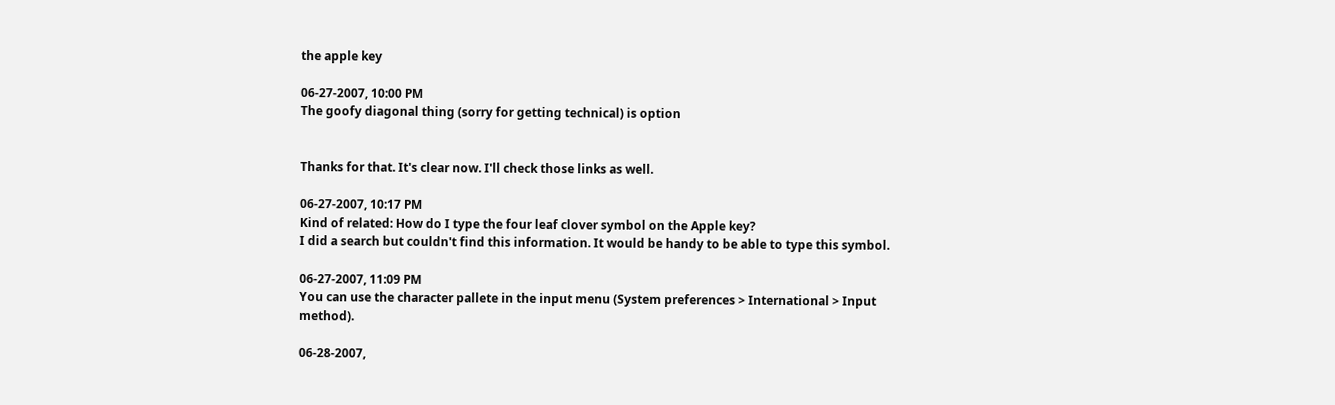the apple key

06-27-2007, 10:00 PM
The goofy diagonal thing (sorry for getting technical) is option


Thanks for that. It's clear now. I'll check those links as well.

06-27-2007, 10:17 PM
Kind of related: How do I type the four leaf clover symbol on the Apple key?
I did a search but couldn't find this information. It would be handy to be able to type this symbol.

06-27-2007, 11:09 PM
You can use the character pallete in the input menu (System preferences > International > Input method).

06-28-2007,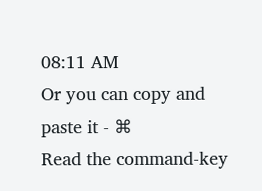08:11 AM
Or you can copy and paste it - ⌘
Read the command-key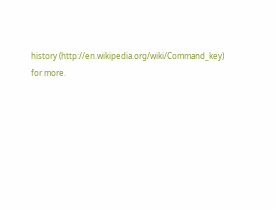history (http://en.wikipedia.org/wiki/Command_key) for more.